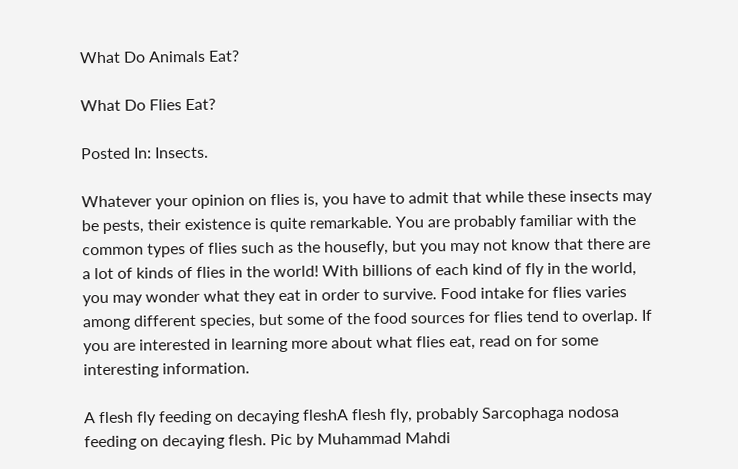What Do Animals Eat?

What Do Flies Eat?

Posted In: Insects.

Whatever your opinion on flies is, you have to admit that while these insects may be pests, their existence is quite remarkable. You are probably familiar with the common types of flies such as the housefly, but you may not know that there are a lot of kinds of flies in the world! With billions of each kind of fly in the world, you may wonder what they eat in order to survive. Food intake for flies varies among different species, but some of the food sources for flies tend to overlap. If you are interested in learning more about what flies eat, read on for some interesting information.

A flesh fly feeding on decaying fleshA flesh fly, probably Sarcophaga nodosa feeding on decaying flesh. Pic by Muhammad Mahdi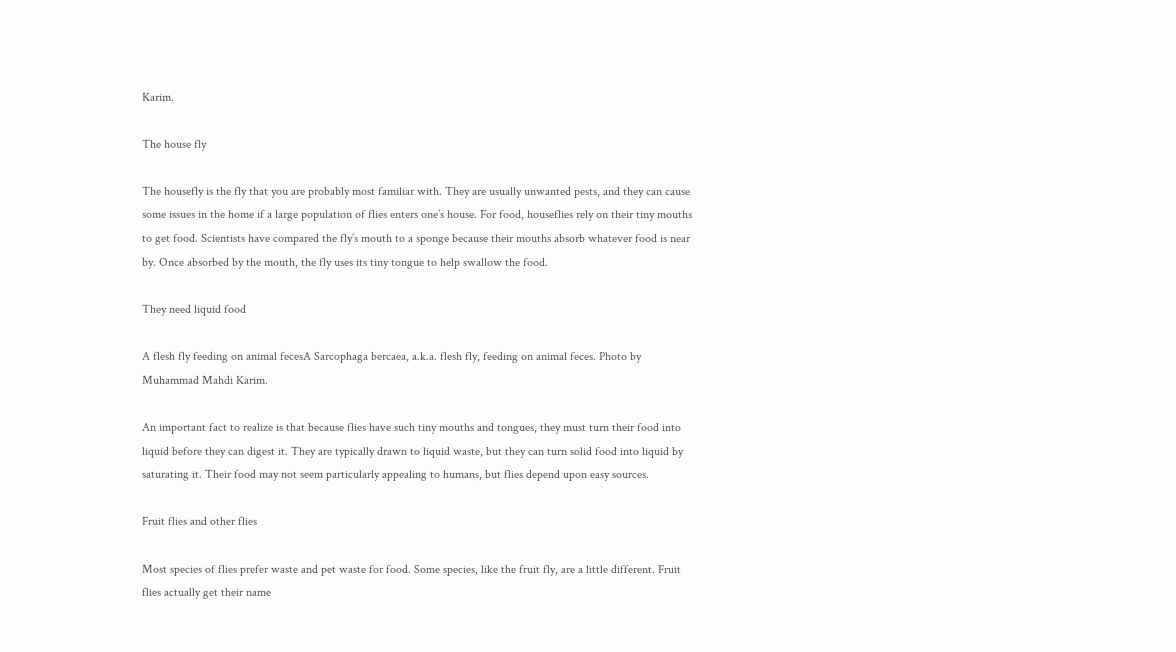Karim.

The house fly

The housefly is the fly that you are probably most familiar with. They are usually unwanted pests, and they can cause some issues in the home if a large population of flies enters one’s house. For food, houseflies rely on their tiny mouths to get food. Scientists have compared the fly’s mouth to a sponge because their mouths absorb whatever food is near by. Once absorbed by the mouth, the fly uses its tiny tongue to help swallow the food.

They need liquid food

A flesh fly feeding on animal fecesA Sarcophaga bercaea, a.k.a. flesh fly, feeding on animal feces. Photo by Muhammad Mahdi Karim.

An important fact to realize is that because flies have such tiny mouths and tongues, they must turn their food into liquid before they can digest it. They are typically drawn to liquid waste, but they can turn solid food into liquid by saturating it. Their food may not seem particularly appealing to humans, but flies depend upon easy sources.

Fruit flies and other flies

Most species of flies prefer waste and pet waste for food. Some species, like the fruit fly, are a little different. Fruit flies actually get their name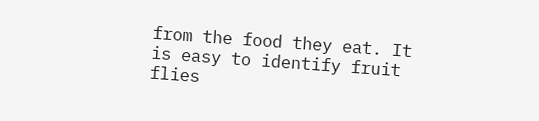from the food they eat. It is easy to identify fruit flies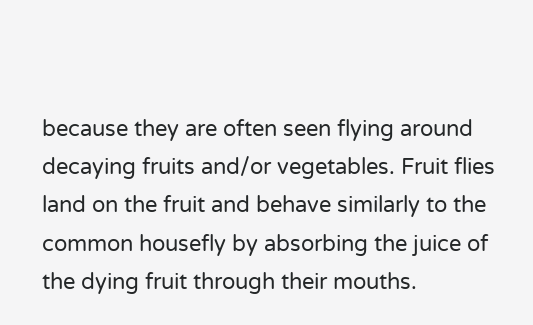because they are often seen flying around decaying fruits and/or vegetables. Fruit flies land on the fruit and behave similarly to the common housefly by absorbing the juice of the dying fruit through their mouths.